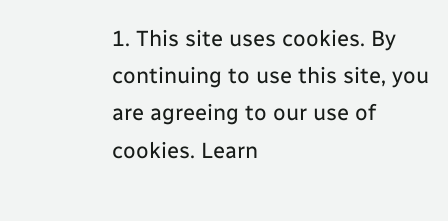1. This site uses cookies. By continuing to use this site, you are agreeing to our use of cookies. Learn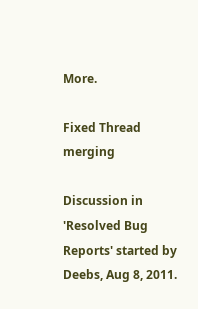More.

Fixed Thread merging

Discussion in 'Resolved Bug Reports' started by Deebs, Aug 8, 2011.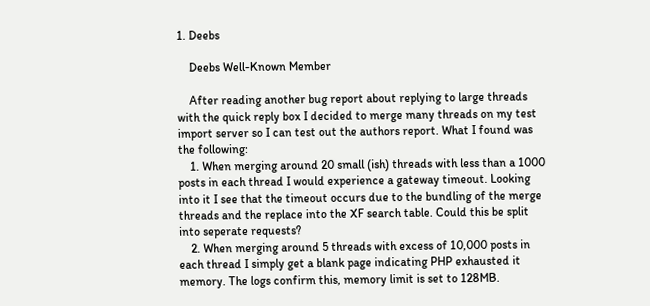1. Deebs

    Deebs Well-Known Member

    After reading another bug report about replying to large threads with the quick reply box I decided to merge many threads on my test import server so I can test out the authors report. What I found was the following:
    1. When merging around 20 small (ish) threads with less than a 1000 posts in each thread I would experience a gateway timeout. Looking into it I see that the timeout occurs due to the bundling of the merge threads and the replace into the XF search table. Could this be split into seperate requests?
    2. When merging around 5 threads with excess of 10,000 posts in each thread I simply get a blank page indicating PHP exhausted it memory. The logs confirm this, memory limit is set to 128MB.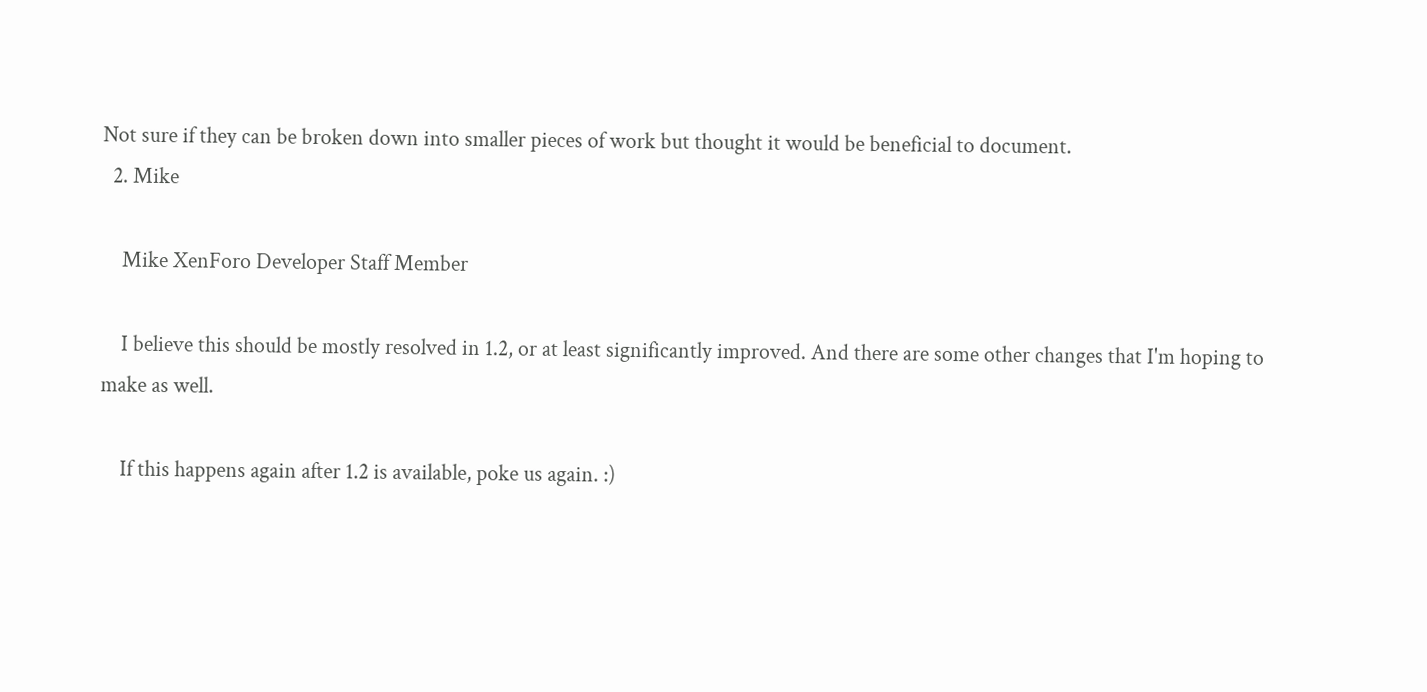Not sure if they can be broken down into smaller pieces of work but thought it would be beneficial to document.
  2. Mike

    Mike XenForo Developer Staff Member

    I believe this should be mostly resolved in 1.2, or at least significantly improved. And there are some other changes that I'm hoping to make as well.

    If this happens again after 1.2 is available, poke us again. :)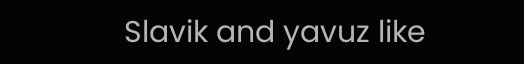Slavik and yavuz like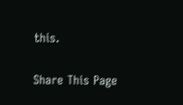this.

Share This Page